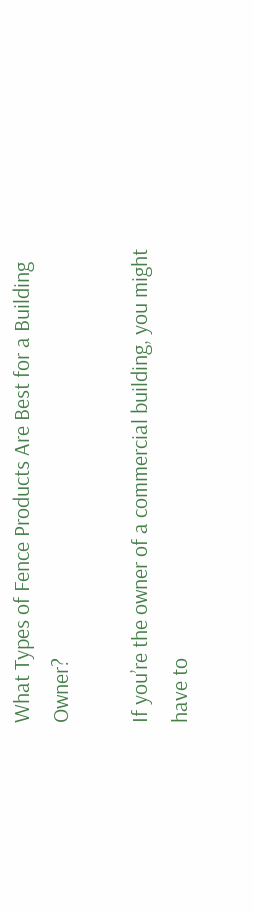What Types of Fence Products Are Best for a Building Owner?

If you’re the owner of a commercial building, you might have to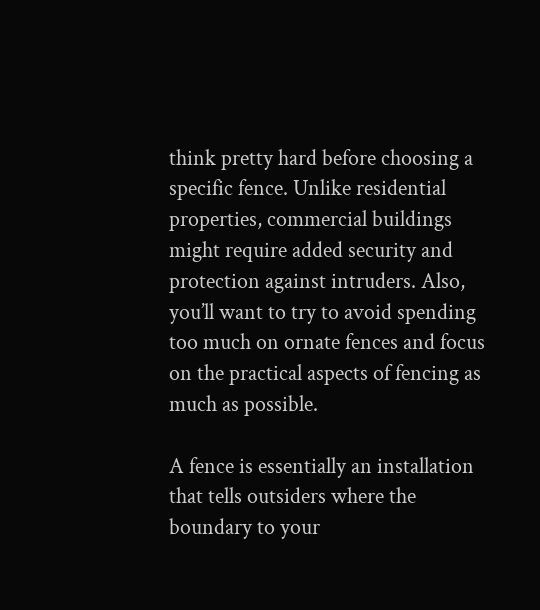think pretty hard before choosing a specific fence. Unlike residential properties, commercial buildings might require added security and protection against intruders. Also, you’ll want to try to avoid spending too much on ornate fences and focus on the practical aspects of fencing as much as possible.

A fence is essentially an installation that tells outsiders where the boundary to your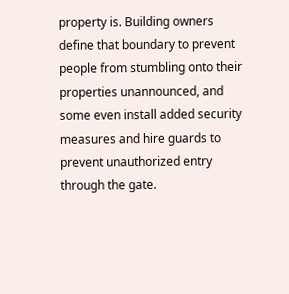property is. Building owners define that boundary to prevent people from stumbling onto their properties unannounced, and some even install added security measures and hire guards to prevent unauthorized entry through the gate.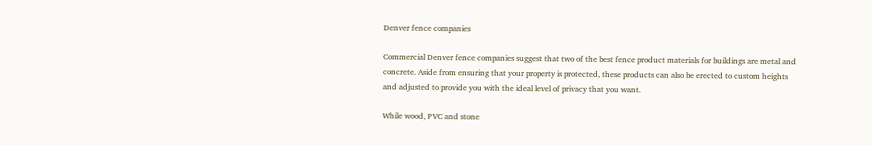Denver fence companies

Commercial Denver fence companies suggest that two of the best fence product materials for buildings are metal and concrete. Aside from ensuring that your property is protected, these products can also be erected to custom heights and adjusted to provide you with the ideal level of privacy that you want.

While wood, PVC and stone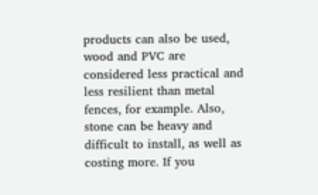products can also be used, wood and PVC are considered less practical and less resilient than metal fences, for example. Also, stone can be heavy and difficult to install, as well as costing more. If you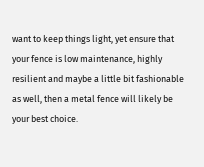want to keep things light, yet ensure that your fence is low maintenance, highly resilient and maybe a little bit fashionable as well, then a metal fence will likely be your best choice.